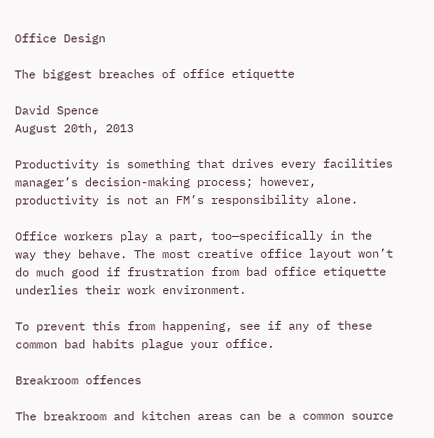Office Design

The biggest breaches of office etiquette

David Spence
August 20th, 2013

Productivity is something that drives every facilities manager’s decision-making process; however, productivity is not an FM’s responsibility alone.

Office workers play a part, too—specifically in the way they behave. The most creative office layout won’t do much good if frustration from bad office etiquette underlies their work environment.

To prevent this from happening, see if any of these common bad habits plague your office.

Breakroom offences

The breakroom and kitchen areas can be a common source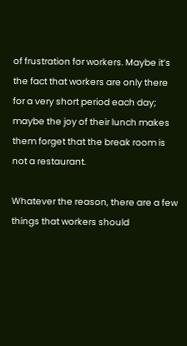of frustration for workers. Maybe it’s the fact that workers are only there for a very short period each day; maybe the joy of their lunch makes them forget that the break room is not a restaurant.

Whatever the reason, there are a few things that workers should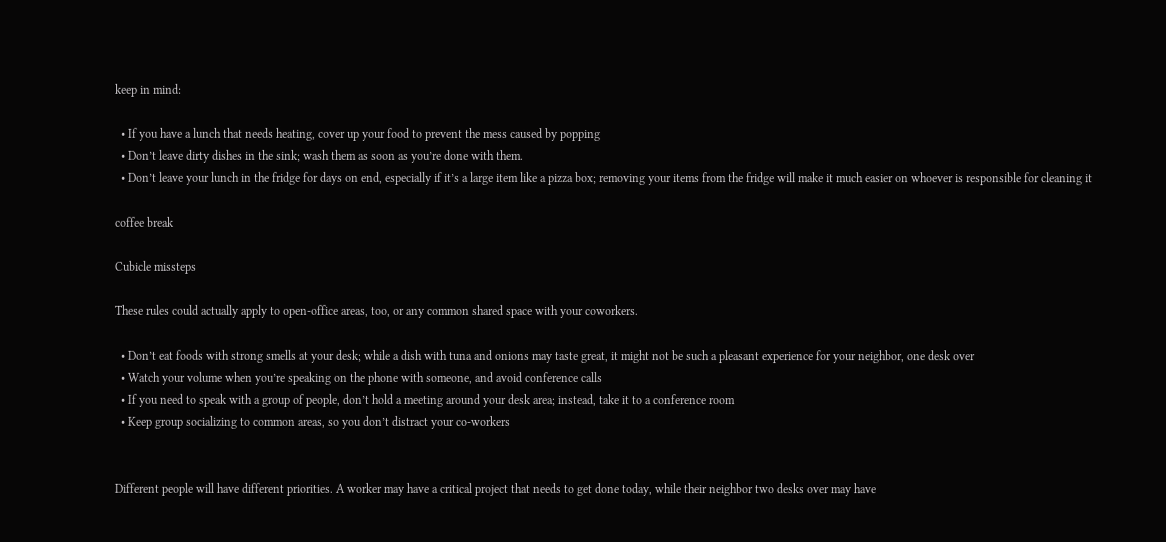keep in mind:

  • If you have a lunch that needs heating, cover up your food to prevent the mess caused by popping
  • Don’t leave dirty dishes in the sink; wash them as soon as you’re done with them.
  • Don’t leave your lunch in the fridge for days on end, especially if it’s a large item like a pizza box; removing your items from the fridge will make it much easier on whoever is responsible for cleaning it

coffee break

Cubicle missteps

These rules could actually apply to open-office areas, too, or any common shared space with your coworkers.

  • Don’t eat foods with strong smells at your desk; while a dish with tuna and onions may taste great, it might not be such a pleasant experience for your neighbor, one desk over
  • Watch your volume when you’re speaking on the phone with someone, and avoid conference calls
  • If you need to speak with a group of people, don’t hold a meeting around your desk area; instead, take it to a conference room
  • Keep group socializing to common areas, so you don’t distract your co-workers


Different people will have different priorities. A worker may have a critical project that needs to get done today, while their neighbor two desks over may have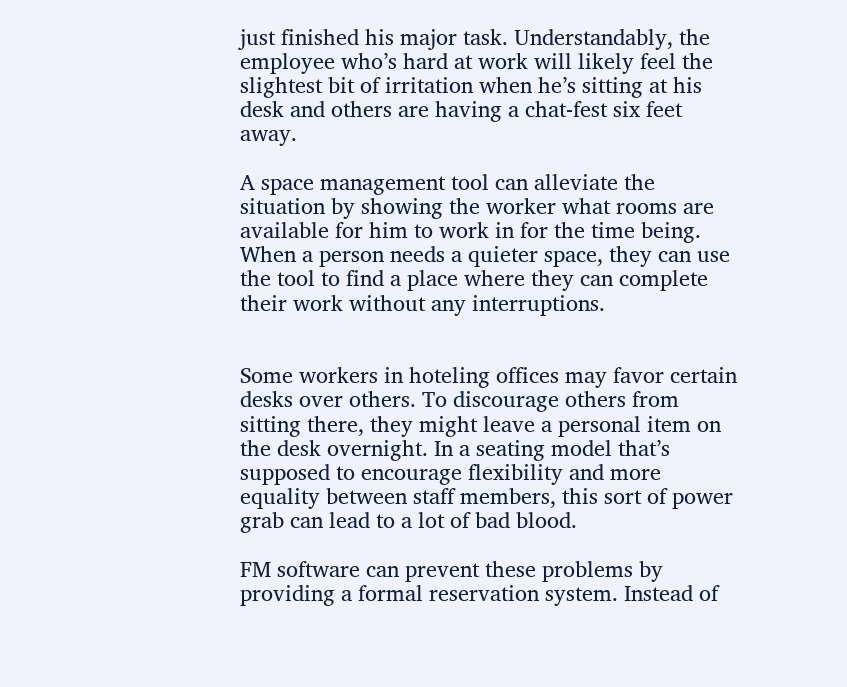just finished his major task. Understandably, the employee who’s hard at work will likely feel the slightest bit of irritation when he’s sitting at his desk and others are having a chat-fest six feet away.

A space management tool can alleviate the situation by showing the worker what rooms are available for him to work in for the time being. When a person needs a quieter space, they can use the tool to find a place where they can complete their work without any interruptions.


Some workers in hoteling offices may favor certain desks over others. To discourage others from sitting there, they might leave a personal item on the desk overnight. In a seating model that’s supposed to encourage flexibility and more equality between staff members, this sort of power grab can lead to a lot of bad blood.

FM software can prevent these problems by providing a formal reservation system. Instead of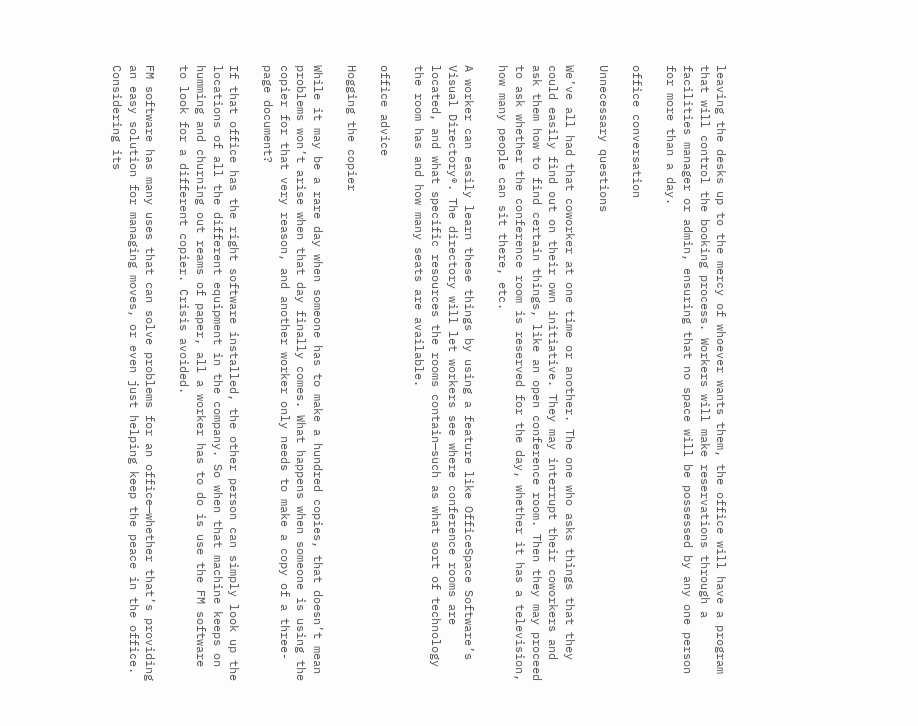leaving the desks up to the mercy of whoever wants them, the office will have a program that will control the booking process. Workers will make reservations through a facilities manager or admin, ensuring that no space will be possessed by any one person for more than a day.

office conversation

Unnecessary questions

We’ve all had that coworker at one time or another. The one who asks things that they could easily find out on their own initiative. They may interrupt their coworkers and ask them how to find certain things, like an open conference room. Then they may proceed to ask whether the conference room is reserved for the day, whether it has a television, how many people can sit there, etc.

A worker can easily learn these things by using a feature like OfficeSpace Software’s Visual Directory®. The directory will let workers see where conference rooms are located, and what specific resources the rooms contain—such as what sort of technology the room has and how many seats are available.

office advice

Hogging the copier

While it may be a rare day when someone has to make a hundred copies, that doesn’t mean problems won’t arise when that day finally comes. What happens when someone is using the copier for that very reason, and another worker only needs to make a copy of a three-page document?

If that office has the right software installed, the other person can simply look up the locations of all the different equipment in the company. So when that machine keeps on humming and churning out reams of paper, all a worker has to do is use the FM software to look for a different copier. Crisis avoided.

FM software has many uses that can solve problems for an office—whether that’s providing an easy solution for managing moves, or even just helping keep the peace in the office. Considering its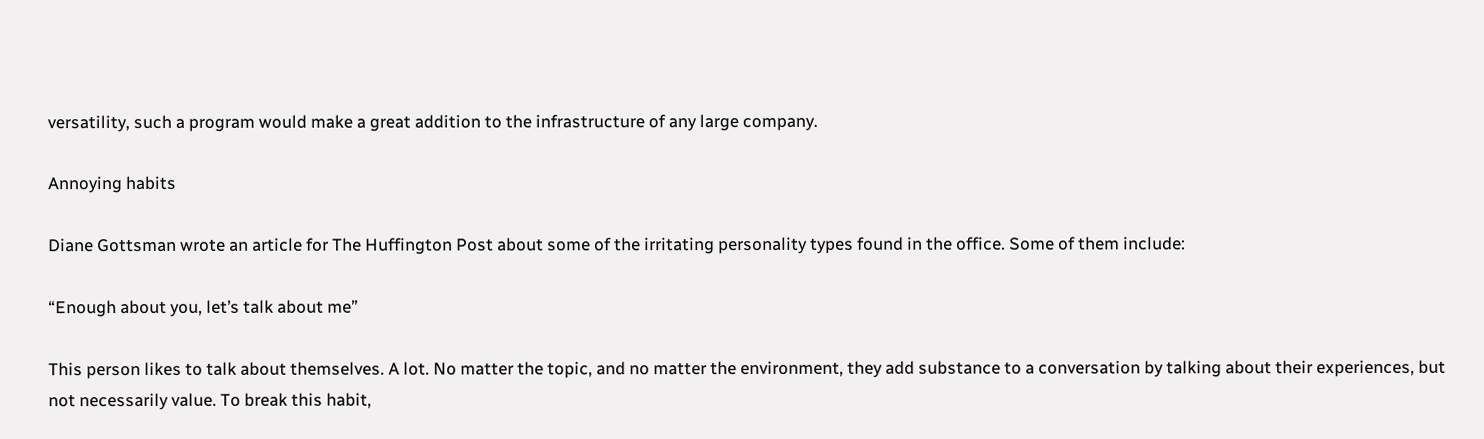versatility, such a program would make a great addition to the infrastructure of any large company.

Annoying habits

Diane Gottsman wrote an article for The Huffington Post about some of the irritating personality types found in the office. Some of them include:

“Enough about you, let’s talk about me”

This person likes to talk about themselves. A lot. No matter the topic, and no matter the environment, they add substance to a conversation by talking about their experiences, but not necessarily value. To break this habit,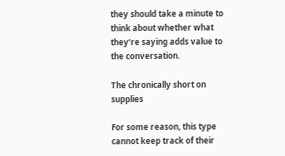they should take a minute to think about whether what they’re saying adds value to the conversation.

The chronically short on supplies

For some reason, this type cannot keep track of their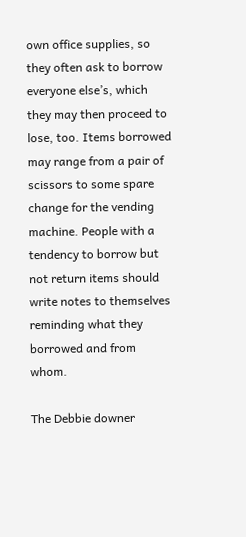own office supplies, so they often ask to borrow everyone else’s, which they may then proceed to lose, too. Items borrowed may range from a pair of scissors to some spare change for the vending machine. People with a tendency to borrow but not return items should write notes to themselves reminding what they borrowed and from whom.

The Debbie downer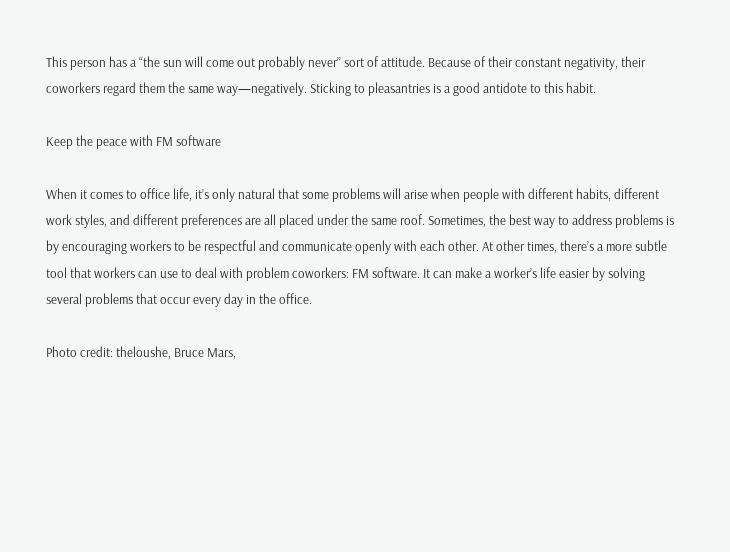This person has a “the sun will come out probably never” sort of attitude. Because of their constant negativity, their coworkers regard them the same way—negatively. Sticking to pleasantries is a good antidote to this habit.

Keep the peace with FM software

When it comes to office life, it’s only natural that some problems will arise when people with different habits, different work styles, and different preferences are all placed under the same roof. Sometimes, the best way to address problems is by encouraging workers to be respectful and communicate openly with each other. At other times, there’s a more subtle tool that workers can use to deal with problem coworkers: FM software. It can make a worker’s life easier by solving several problems that occur every day in the office.

Photo credit: theloushe, Bruce Mars,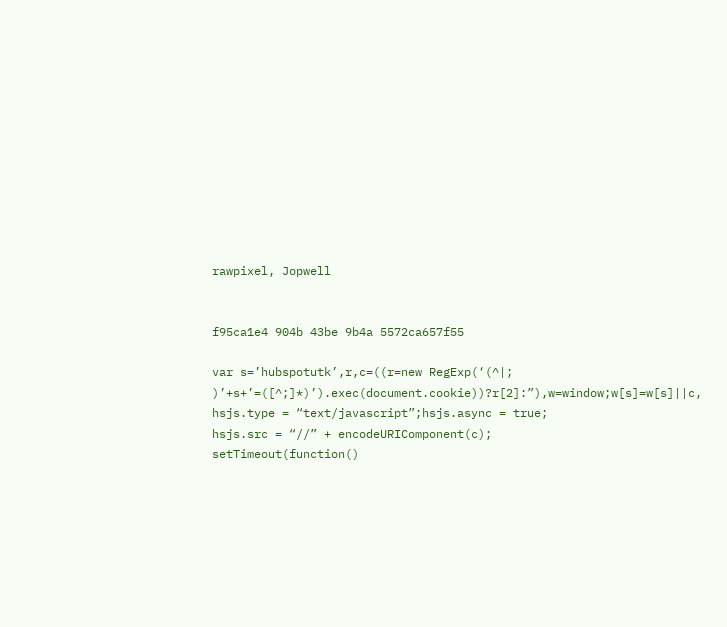rawpixel, Jopwell


f95ca1e4 904b 43be 9b4a 5572ca657f55

var s=’hubspotutk’,r,c=((r=new RegExp(‘(^|; )’+s+’=([^;]*)’).exec(document.cookie))?r[2]:”),w=window;w[s]=w[s]||c,
hsjs.type = “text/javascript”;hsjs.async = true;
hsjs.src = “//” + encodeURIComponent(c);
setTimeout(function()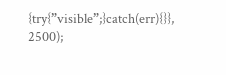{try{”visible”;}catch(err){}}, 2500);